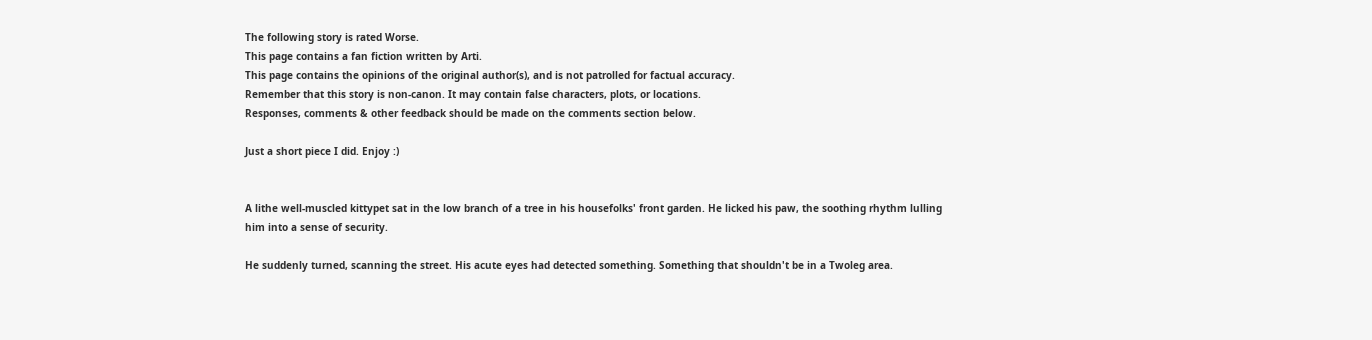The following story is rated Worse.
This page contains a fan fiction written by Arti.
This page contains the opinions of the original author(s), and is not patrolled for factual accuracy.
Remember that this story is non-canon. It may contain false characters, plots, or locations.
Responses, comments & other feedback should be made on the comments section below.

Just a short piece I did. Enjoy :)


A lithe well-muscled kittypet sat in the low branch of a tree in his housefolks' front garden. He licked his paw, the soothing rhythm lulling him into a sense of security.

He suddenly turned, scanning the street. His acute eyes had detected something. Something that shouldn't be in a Twoleg area.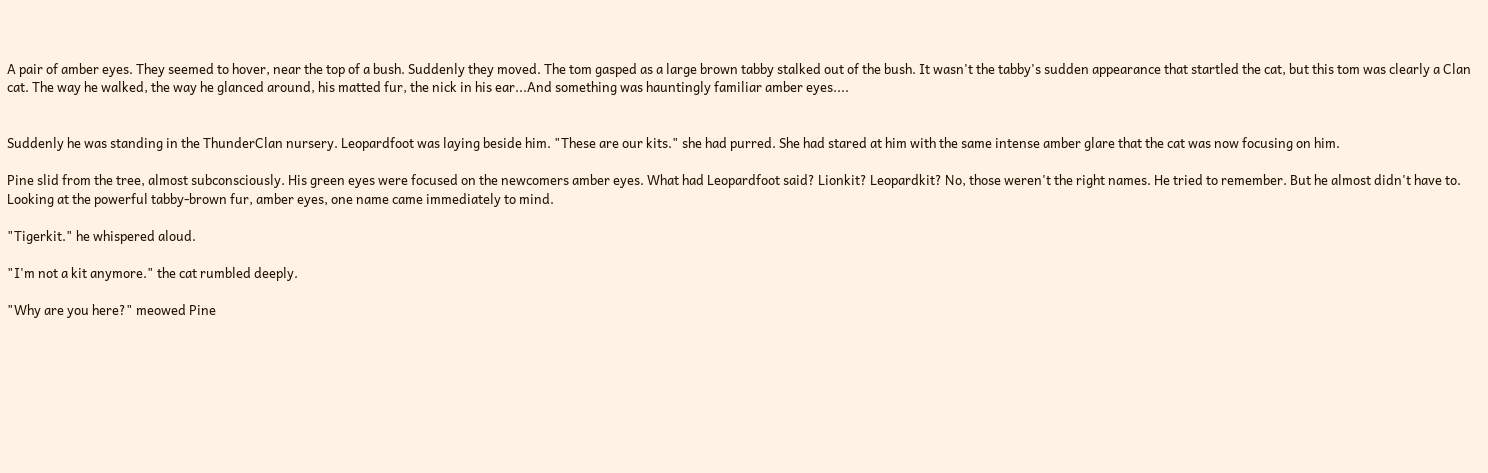A pair of amber eyes. They seemed to hover, near the top of a bush. Suddenly they moved. The tom gasped as a large brown tabby stalked out of the bush. It wasn't the tabby's sudden appearance that startled the cat, but this tom was clearly a Clan cat. The way he walked, the way he glanced around, his matted fur, the nick in his ear...And something was hauntingly familiar amber eyes....


Suddenly he was standing in the ThunderClan nursery. Leopardfoot was laying beside him. "These are our kits." she had purred. She had stared at him with the same intense amber glare that the cat was now focusing on him.

Pine slid from the tree, almost subconsciously. His green eyes were focused on the newcomers amber eyes. What had Leopardfoot said? Lionkit? Leopardkit? No, those weren't the right names. He tried to remember. But he almost didn't have to. Looking at the powerful tabby-brown fur, amber eyes, one name came immediately to mind.

"Tigerkit." he whispered aloud.

"I'm not a kit anymore." the cat rumbled deeply.

"Why are you here?" meowed Pine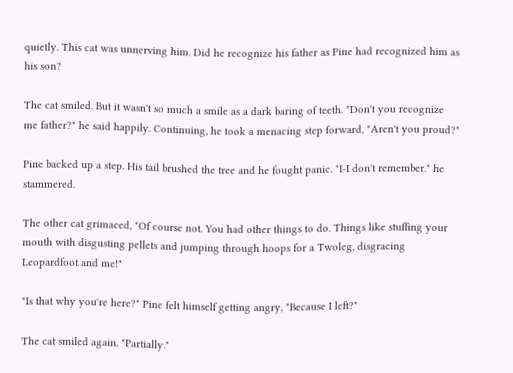quietly. This cat was unnerving him. Did he recognize his father as Pine had recognized him as his son?

The cat smiled. But it wasn't so much a smile as a dark baring of teeth. "Don't you recognize me father?" he said happily. Continuing, he took a menacing step forward, "Aren't you proud?"

Pine backed up a step. His tail brushed the tree and he fought panic. "I-I don't remember." he stammered.

The other cat grimaced, "Of course not. You had other things to do. Things like stuffing your mouth with disgusting pellets and jumping through hoops for a Twoleg, disgracing Leopardfoot and me!"

"Is that why you're here?" Pine felt himself getting angry, "Because I left?"

The cat smiled again. "Partially."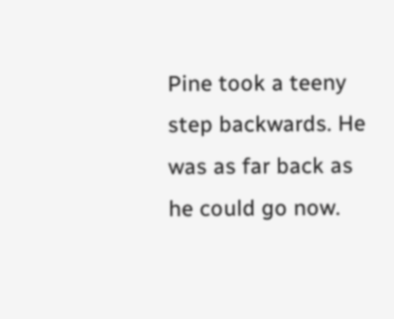Pine took a teeny step backwards. He was as far back as he could go now.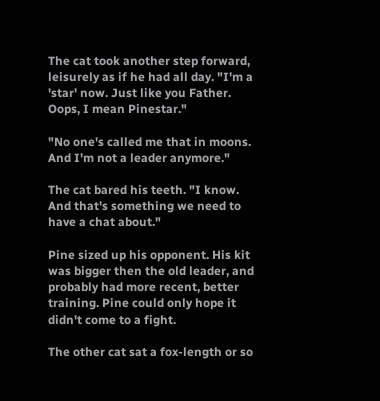The cat took another step forward, leisurely as if he had all day. "I'm a 'star' now. Just like you Father. Oops, I mean Pinestar."

"No one's called me that in moons. And I'm not a leader anymore."

The cat bared his teeth. "I know. And that's something we need to have a chat about."

Pine sized up his opponent. His kit was bigger then the old leader, and probably had more recent, better training. Pine could only hope it didn't come to a fight.

The other cat sat a fox-length or so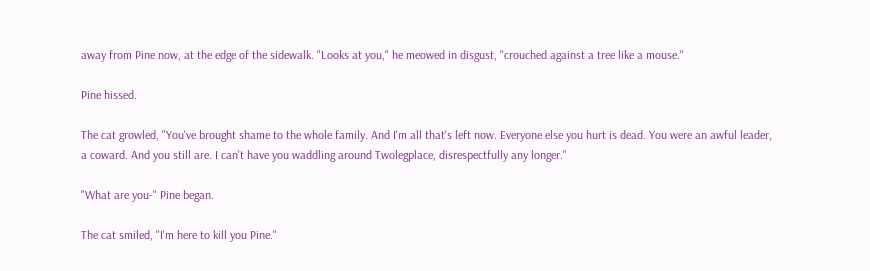away from Pine now, at the edge of the sidewalk. "Looks at you," he meowed in disgust, "crouched against a tree like a mouse."

Pine hissed.

The cat growled, "You've brought shame to the whole family. And I'm all that's left now. Everyone else you hurt is dead. You were an awful leader, a coward. And you still are. I can't have you waddling around Twolegplace, disrespectfully any longer."

"What are you-" Pine began.

The cat smiled, "I'm here to kill you Pine."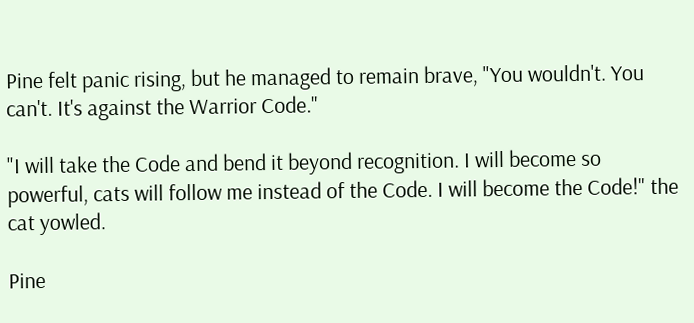Pine felt panic rising, but he managed to remain brave, "You wouldn't. You can't. It's against the Warrior Code."

"I will take the Code and bend it beyond recognition. I will become so powerful, cats will follow me instead of the Code. I will become the Code!" the cat yowled.

Pine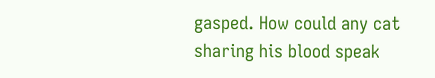gasped. How could any cat sharing his blood speak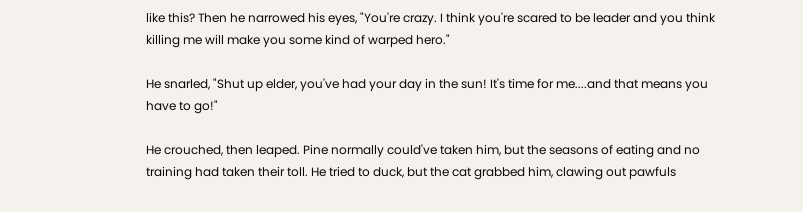like this? Then he narrowed his eyes, "You're crazy. I think you're scared to be leader and you think killing me will make you some kind of warped hero."

He snarled, "Shut up elder, you've had your day in the sun! It's time for me....and that means you have to go!"

He crouched, then leaped. Pine normally could've taken him, but the seasons of eating and no training had taken their toll. He tried to duck, but the cat grabbed him, clawing out pawfuls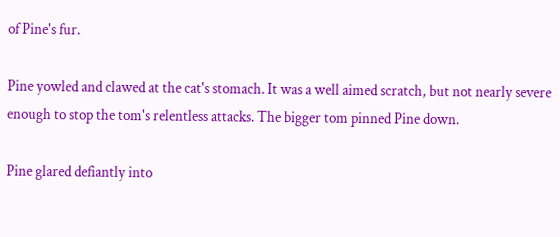of Pine's fur.

Pine yowled and clawed at the cat's stomach. It was a well aimed scratch, but not nearly severe enough to stop the tom's relentless attacks. The bigger tom pinned Pine down.

Pine glared defiantly into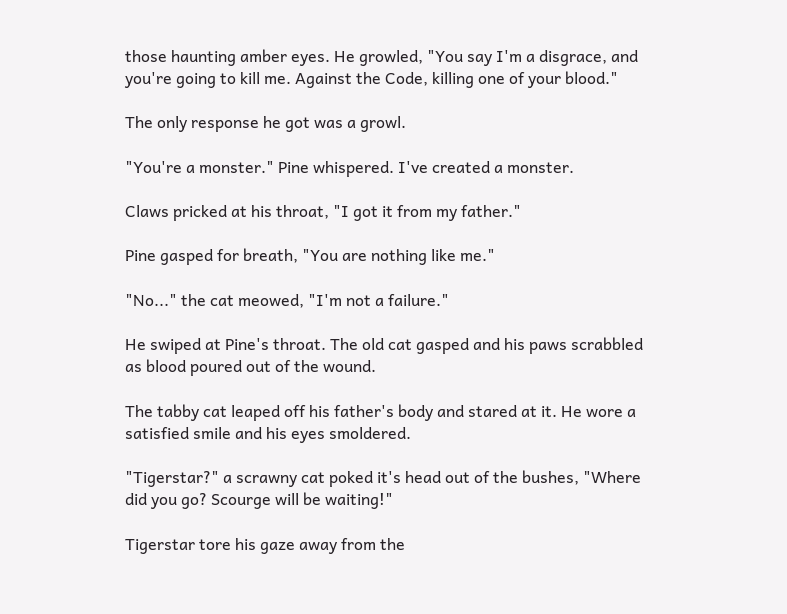those haunting amber eyes. He growled, "You say I'm a disgrace, and you're going to kill me. Against the Code, killing one of your blood."

The only response he got was a growl.

"You're a monster." Pine whispered. I've created a monster.

Claws pricked at his throat, "I got it from my father."

Pine gasped for breath, "You are nothing like me."

"No..." the cat meowed, "I'm not a failure."

He swiped at Pine's throat. The old cat gasped and his paws scrabbled as blood poured out of the wound.

The tabby cat leaped off his father's body and stared at it. He wore a satisfied smile and his eyes smoldered.

"Tigerstar?" a scrawny cat poked it's head out of the bushes, "Where did you go? Scourge will be waiting!"

Tigerstar tore his gaze away from the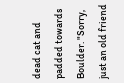dead cat and padded towards Boulder. "Sorry, just an old friend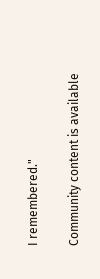I remembered."

Community content is available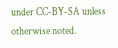under CC-BY-SA unless otherwise noted.